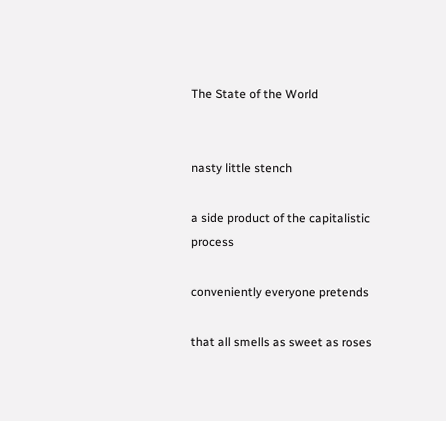The State of the World


nasty little stench

a side product of the capitalistic process

conveniently everyone pretends

that all smells as sweet as roses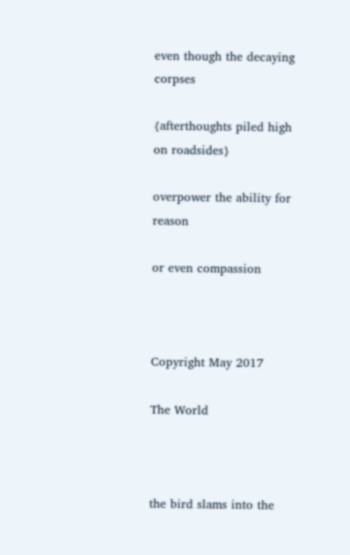even though the decaying corpses

{afterthoughts piled high on roadsides}

overpower the ability for reason

or even compassion



Copyright May 2017

The World



the bird slams into the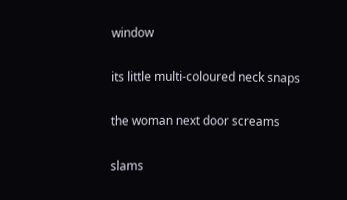window

its little multi-coloured neck snaps

the woman next door screams

slams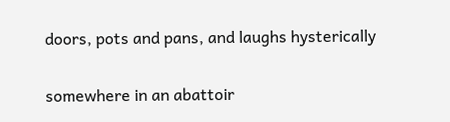doors, pots and pans, and laughs hysterically

somewhere in an abattoir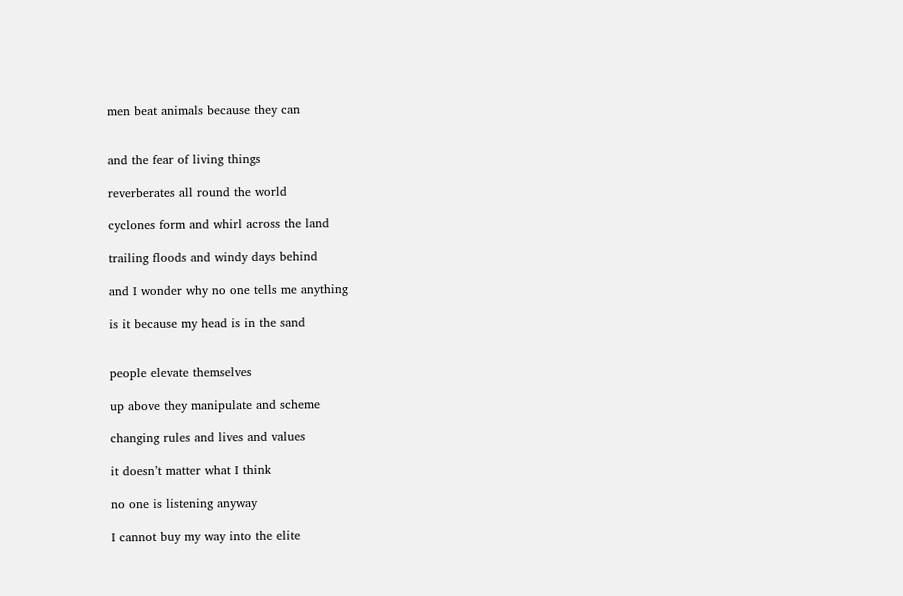men beat animals because they can


and the fear of living things

reverberates all round the world

cyclones form and whirl across the land

trailing floods and windy days behind

and I wonder why no one tells me anything

is it because my head is in the sand


people elevate themselves

up above they manipulate and scheme

changing rules and lives and values

it doesn’t matter what I think

no one is listening anyway

I cannot buy my way into the elite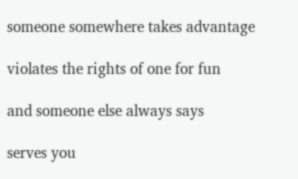someone somewhere takes advantage

violates the rights of one for fun

and someone else always says

serves you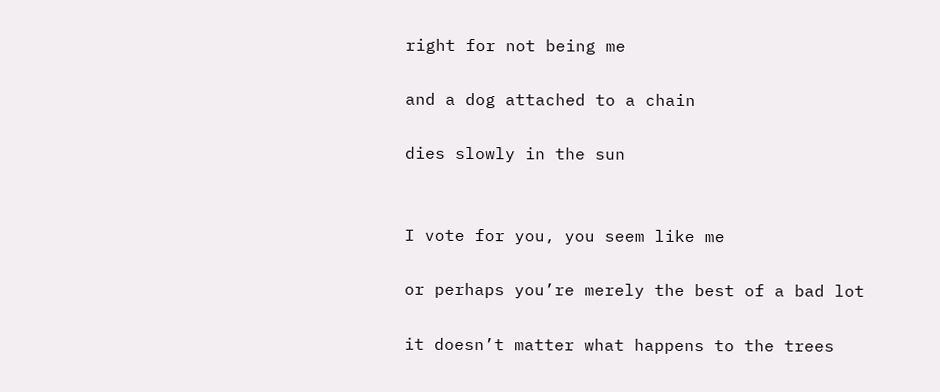right for not being me

and a dog attached to a chain

dies slowly in the sun


I vote for you, you seem like me

or perhaps you’re merely the best of a bad lot

it doesn’t matter what happens to the trees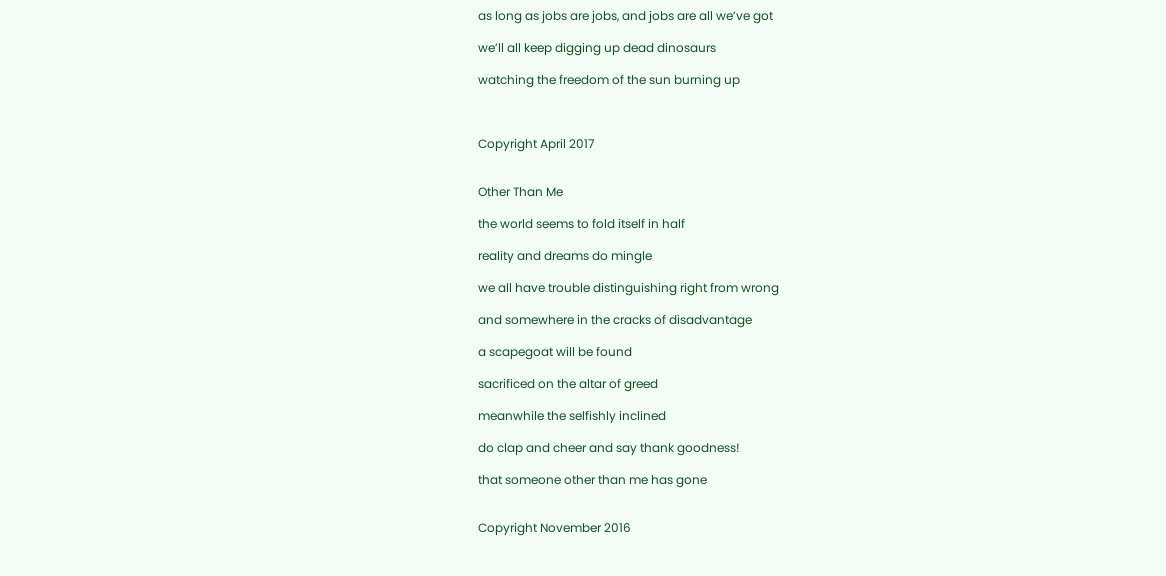as long as jobs are jobs, and jobs are all we’ve got

we’ll all keep digging up dead dinosaurs

watching the freedom of the sun burning up



Copyright April 2017


Other Than Me

the world seems to fold itself in half

reality and dreams do mingle

we all have trouble distinguishing right from wrong

and somewhere in the cracks of disadvantage

a scapegoat will be found

sacrificed on the altar of greed

meanwhile the selfishly inclined

do clap and cheer and say thank goodness!

that someone other than me has gone


Copyright November 2016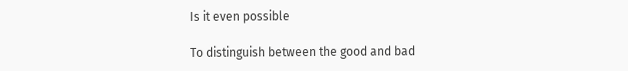Is it even possible

To distinguish between the good and bad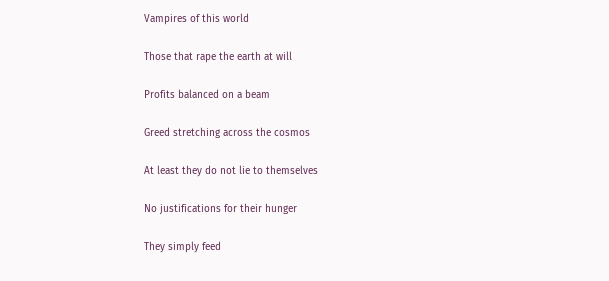Vampires of this world

Those that rape the earth at will

Profits balanced on a beam

Greed stretching across the cosmos

At least they do not lie to themselves

No justifications for their hunger

They simply feed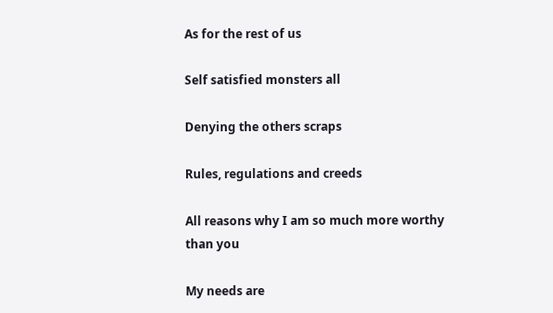As for the rest of us

Self satisfied monsters all

Denying the others scraps

Rules, regulations and creeds

All reasons why I am so much more worthy than you

My needs are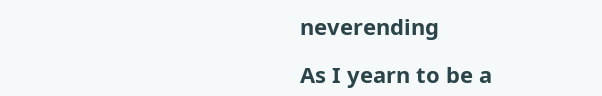neverending

As I yearn to be a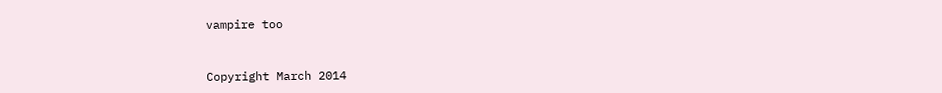vampire too



Copyright March 2014